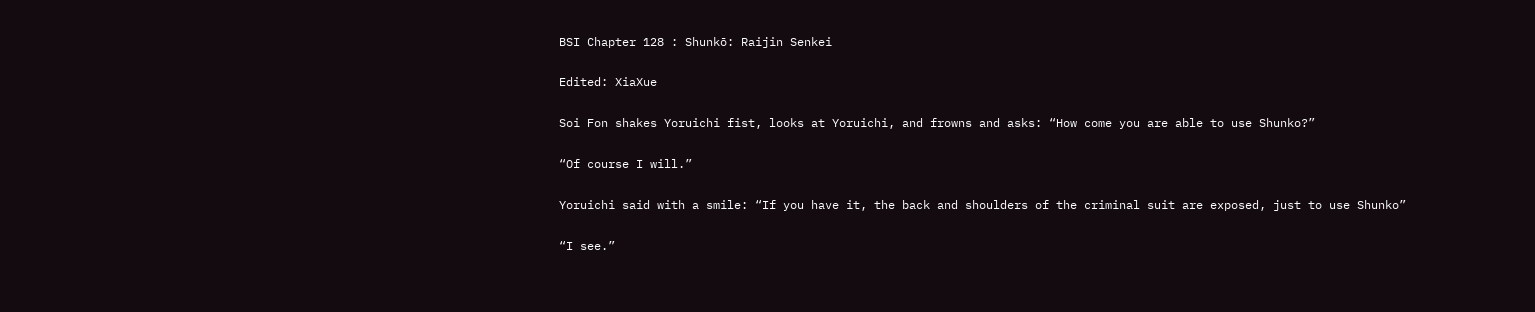BSI Chapter 128 : Shunkō: Raijin Senkei

Edited: XiaXue

Soi Fon shakes Yoruichi fist, looks at Yoruichi, and frowns and asks: “How come you are able to use Shunko?”

“Of course I will.”

Yoruichi said with a smile: “If you have it, the back and shoulders of the criminal suit are exposed, just to use Shunko”

“I see.”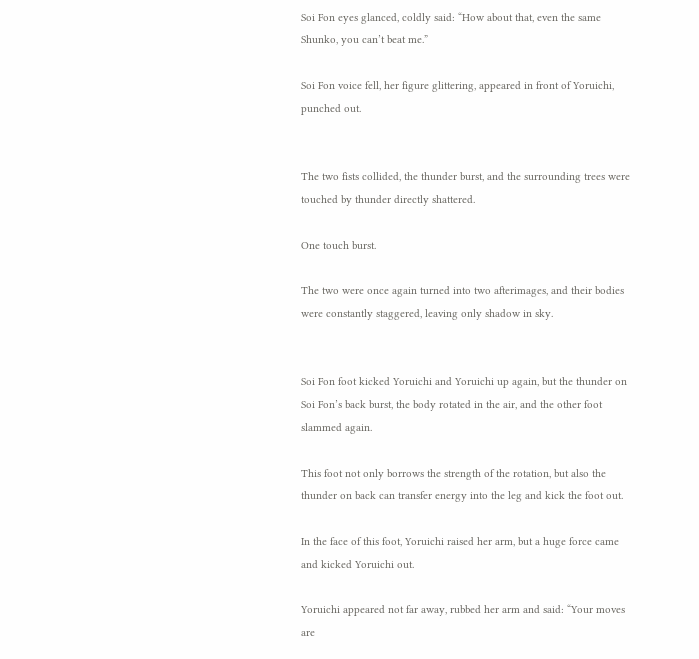Soi Fon eyes glanced, coldly said: “How about that, even the same Shunko, you can’t beat me.”

Soi Fon voice fell, her figure glittering, appeared in front of Yoruichi, punched out.


The two fists collided, the thunder burst, and the surrounding trees were touched by thunder directly shattered.

One touch burst.

The two were once again turned into two afterimages, and their bodies were constantly staggered, leaving only shadow in sky.


Soi Fon foot kicked Yoruichi and Yoruichi up again, but the thunder on Soi Fon’s back burst, the body rotated in the air, and the other foot slammed again.

This foot not only borrows the strength of the rotation, but also the thunder on back can transfer energy into the leg and kick the foot out.

In the face of this foot, Yoruichi raised her arm, but a huge force came and kicked Yoruichi out.

Yoruichi appeared not far away, rubbed her arm and said: “Your moves are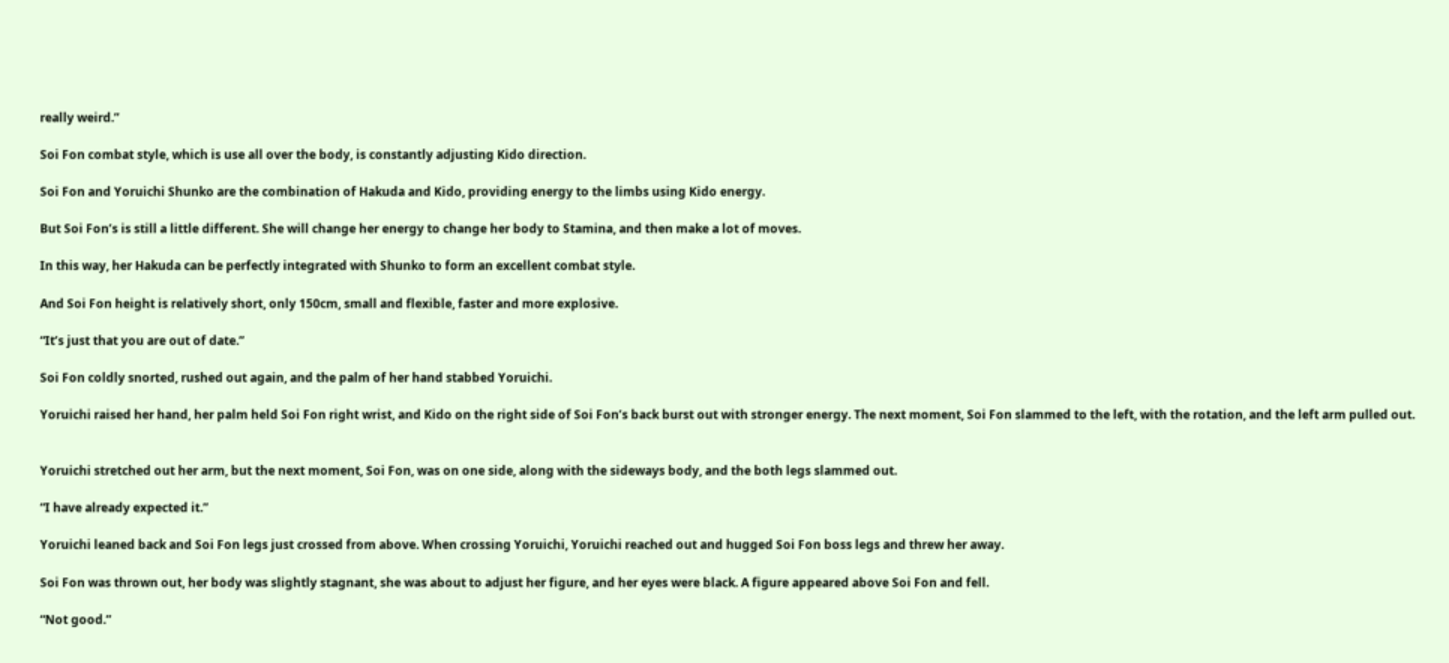really weird.”

Soi Fon combat style, which is use all over the body, is constantly adjusting Kido direction.

Soi Fon and Yoruichi Shunko are the combination of Hakuda and Kido, providing energy to the limbs using Kido energy.

But Soi Fon’s is still a little different. She will change her energy to change her body to Stamina, and then make a lot of moves.

In this way, her Hakuda can be perfectly integrated with Shunko to form an excellent combat style.

And Soi Fon height is relatively short, only 150cm, small and flexible, faster and more explosive.

“It’s just that you are out of date.”

Soi Fon coldly snorted, rushed out again, and the palm of her hand stabbed Yoruichi.

Yoruichi raised her hand, her palm held Soi Fon right wrist, and Kido on the right side of Soi Fon’s back burst out with stronger energy. The next moment, Soi Fon slammed to the left, with the rotation, and the left arm pulled out.


Yoruichi stretched out her arm, but the next moment, Soi Fon, was on one side, along with the sideways body, and the both legs slammed out.

“I have already expected it.”

Yoruichi leaned back and Soi Fon legs just crossed from above. When crossing Yoruichi, Yoruichi reached out and hugged Soi Fon boss legs and threw her away.

Soi Fon was thrown out, her body was slightly stagnant, she was about to adjust her figure, and her eyes were black. A figure appeared above Soi Fon and fell.

“Not good.”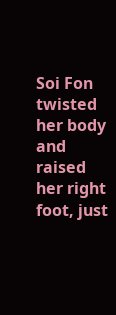Soi Fon twisted her body and raised her right foot, just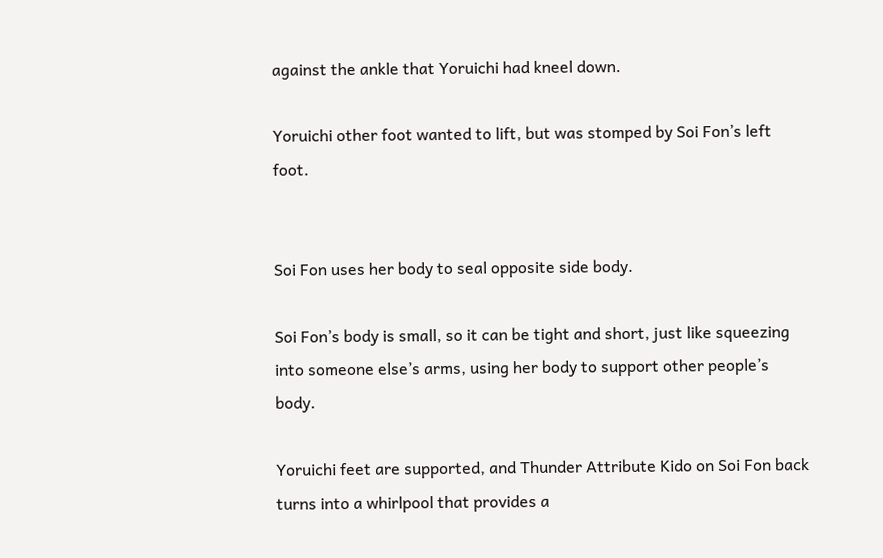against the ankle that Yoruichi had kneel down.

Yoruichi other foot wanted to lift, but was stomped by Soi Fon’s left foot.


Soi Fon uses her body to seal opposite side body.

Soi Fon’s body is small, so it can be tight and short, just like squeezing into someone else’s arms, using her body to support other people’s body.

Yoruichi feet are supported, and Thunder Attribute Kido on Soi Fon back turns into a whirlpool that provides a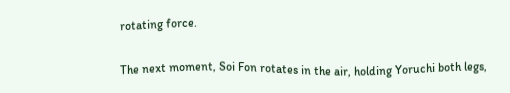rotating force.

The next moment, Soi Fon rotates in the air, holding Yoruchi both legs,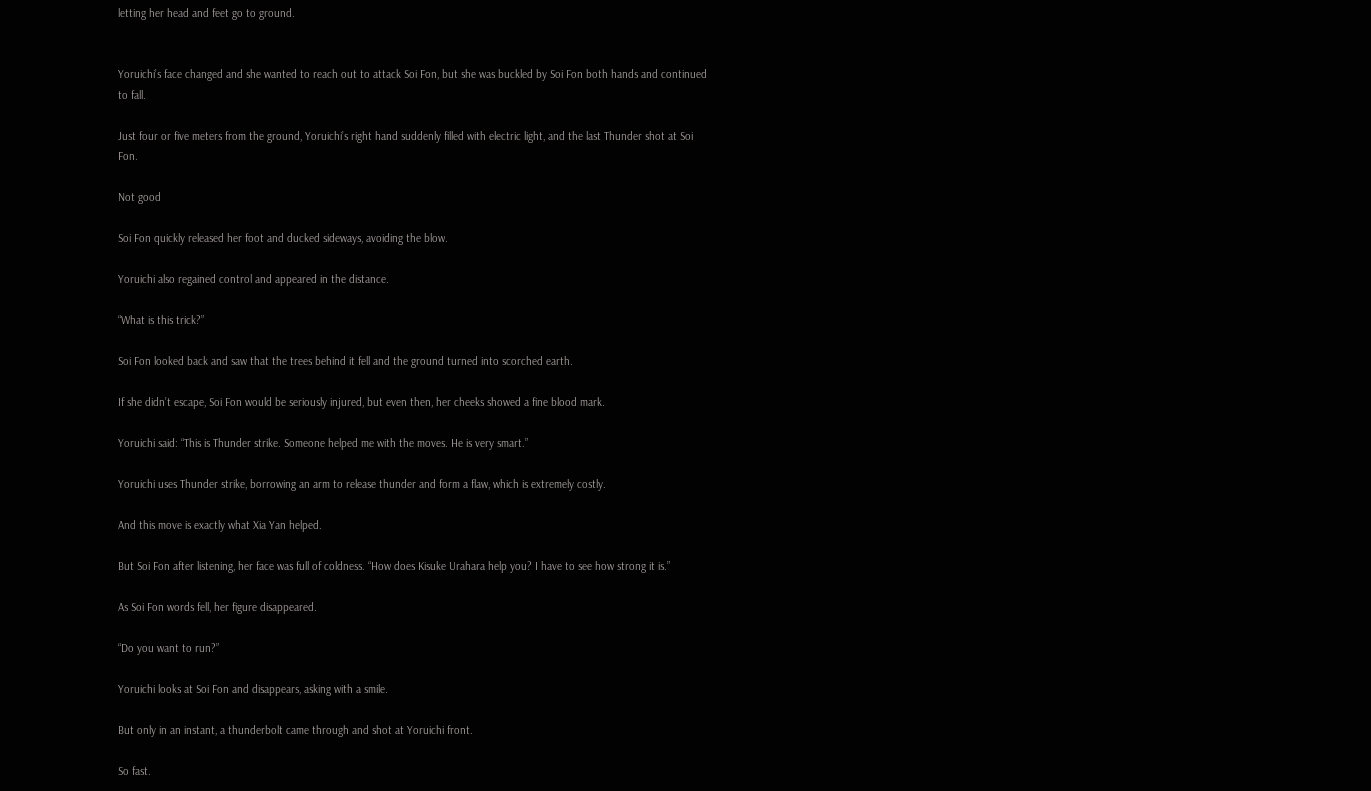letting her head and feet go to ground.


Yoruichi’s face changed and she wanted to reach out to attack Soi Fon, but she was buckled by Soi Fon both hands and continued to fall.

Just four or five meters from the ground, Yoruichi’s right hand suddenly filled with electric light, and the last Thunder shot at Soi Fon.

Not good

Soi Fon quickly released her foot and ducked sideways, avoiding the blow.

Yoruichi also regained control and appeared in the distance.

“What is this trick?”

Soi Fon looked back and saw that the trees behind it fell and the ground turned into scorched earth.

If she didn’t escape, Soi Fon would be seriously injured, but even then, her cheeks showed a fine blood mark.

Yoruichi said: “This is Thunder strike. Someone helped me with the moves. He is very smart.”

Yoruichi uses Thunder strike, borrowing an arm to release thunder and form a flaw, which is extremely costly.

And this move is exactly what Xia Yan helped.

But Soi Fon after listening, her face was full of coldness. “How does Kisuke Urahara help you? I have to see how strong it is.”

As Soi Fon words fell, her figure disappeared.

“Do you want to run?”

Yoruichi looks at Soi Fon and disappears, asking with a smile.

But only in an instant, a thunderbolt came through and shot at Yoruichi front.

So fast.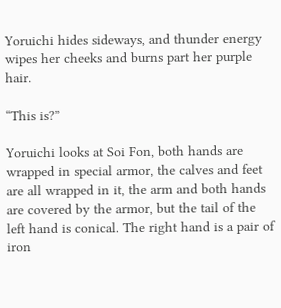Yoruichi hides sideways, and thunder energy wipes her cheeks and burns part her purple hair.

“This is?”

Yoruichi looks at Soi Fon, both hands are wrapped in special armor, the calves and feet are all wrapped in it, the arm and both hands are covered by the armor, but the tail of the left hand is conical. The right hand is a pair of iron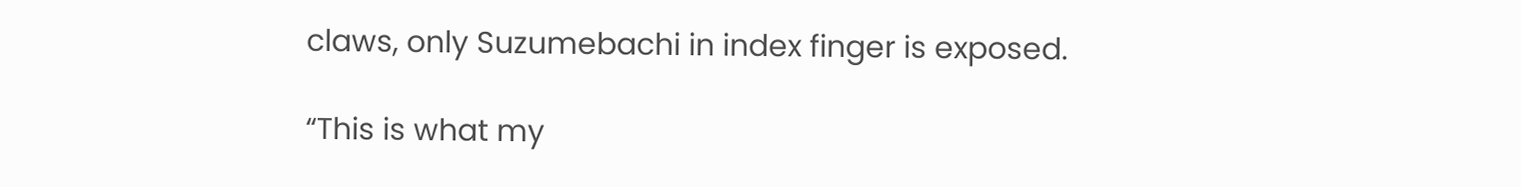claws, only Suzumebachi in index finger is exposed.

“This is what my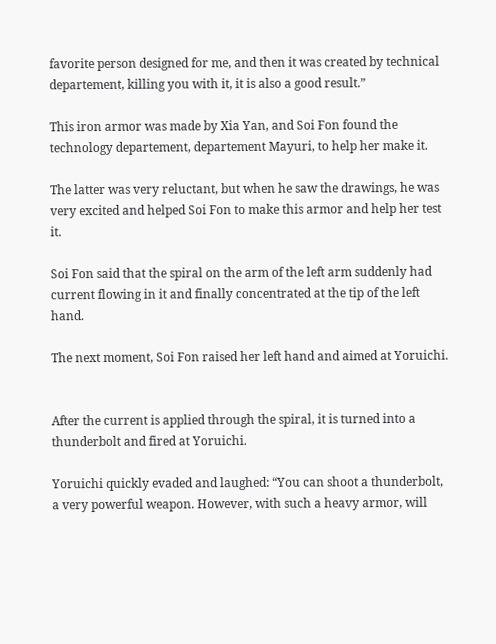favorite person designed for me, and then it was created by technical departement, killing you with it, it is also a good result.”

This iron armor was made by Xia Yan, and Soi Fon found the technology departement, departement Mayuri, to help her make it.

The latter was very reluctant, but when he saw the drawings, he was very excited and helped Soi Fon to make this armor and help her test it.

Soi Fon said that the spiral on the arm of the left arm suddenly had current flowing in it and finally concentrated at the tip of the left hand.

The next moment, Soi Fon raised her left hand and aimed at Yoruichi.


After the current is applied through the spiral, it is turned into a thunderbolt and fired at Yoruichi.

Yoruichi quickly evaded and laughed: “You can shoot a thunderbolt, a very powerful weapon. However, with such a heavy armor, will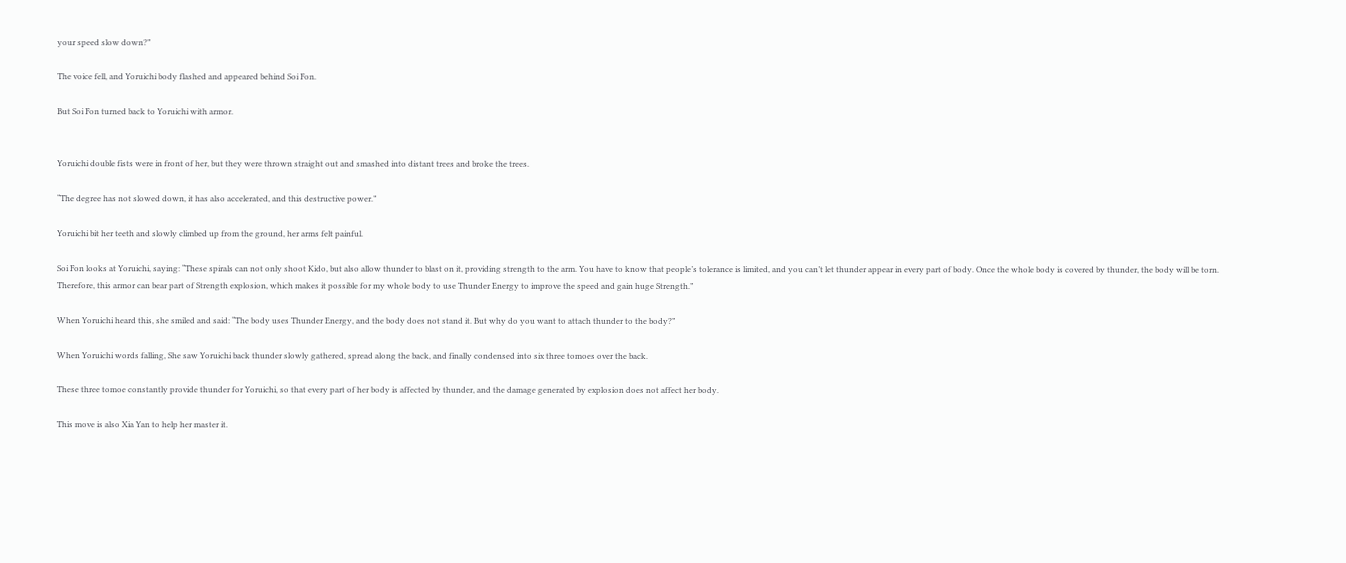your speed slow down?”

The voice fell, and Yoruichi body flashed and appeared behind Soi Fon.

But Soi Fon turned back to Yoruichi with armor.


Yoruichi double fists were in front of her, but they were thrown straight out and smashed into distant trees and broke the trees.

“The degree has not slowed down, it has also accelerated, and this destructive power.”

Yoruichi bit her teeth and slowly climbed up from the ground, her arms felt painful.

Soi Fon looks at Yoruichi, saying: “These spirals can not only shoot Kido, but also allow thunder to blast on it, providing strength to the arm. You have to know that people’s tolerance is limited, and you can’t let thunder appear in every part of body. Once the whole body is covered by thunder, the body will be torn. Therefore, this armor can bear part of Strength explosion, which makes it possible for my whole body to use Thunder Energy to improve the speed and gain huge Strength.”

When Yoruichi heard this, she smiled and said: “The body uses Thunder Energy, and the body does not stand it. But why do you want to attach thunder to the body?”

When Yoruichi words falling, She saw Yoruichi back thunder slowly gathered, spread along the back, and finally condensed into six three tomoes over the back.

These three tomoe constantly provide thunder for Yoruichi, so that every part of her body is affected by thunder, and the damage generated by explosion does not affect her body.

This move is also Xia Yan to help her master it.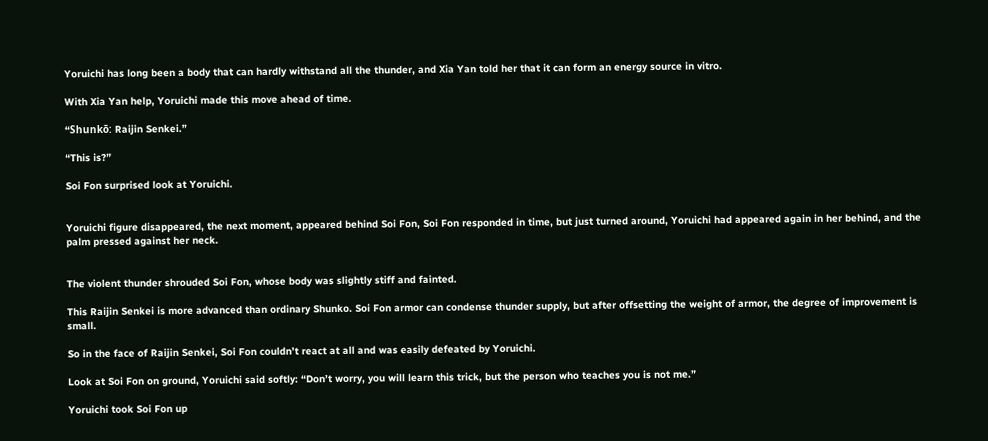Yoruichi has long been a body that can hardly withstand all the thunder, and Xia Yan told her that it can form an energy source in vitro.

With Xia Yan help, Yoruichi made this move ahead of time.

“Shunkō: Raijin Senkei.”

“This is?”

Soi Fon surprised look at Yoruichi.


Yoruichi figure disappeared, the next moment, appeared behind Soi Fon, Soi Fon responded in time, but just turned around, Yoruichi had appeared again in her behind, and the palm pressed against her neck.


The violent thunder shrouded Soi Fon, whose body was slightly stiff and fainted.

This Raijin Senkei is more advanced than ordinary Shunko. Soi Fon armor can condense thunder supply, but after offsetting the weight of armor, the degree of improvement is small.

So in the face of Raijin Senkei, Soi Fon couldn’t react at all and was easily defeated by Yoruichi.

Look at Soi Fon on ground, Yoruichi said softly: “Don’t worry, you will learn this trick, but the person who teaches you is not me.”

Yoruichi took Soi Fon up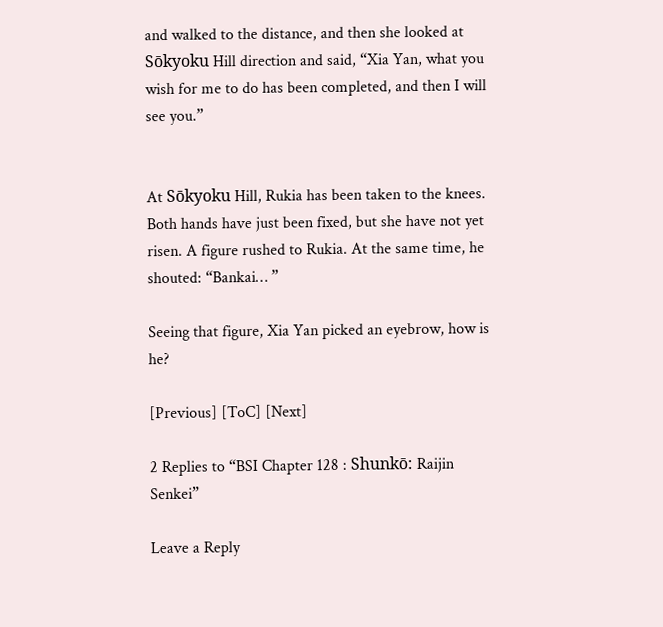and walked to the distance, and then she looked at Sōkyoku Hill direction and said, “Xia Yan, what you wish for me to do has been completed, and then I will see you.”


At Sōkyoku Hill, Rukia has been taken to the knees. Both hands have just been fixed, but she have not yet risen. A figure rushed to Rukia. At the same time, he shouted: “Bankai… ”

Seeing that figure, Xia Yan picked an eyebrow, how is he?

[Previous] [ToC] [Next]

2 Replies to “BSI Chapter 128 : Shunkō: Raijin Senkei”

Leave a Reply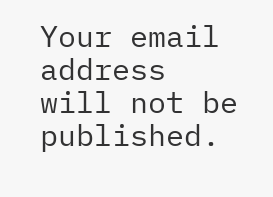Your email address will not be published.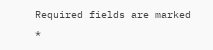Required fields are marked *